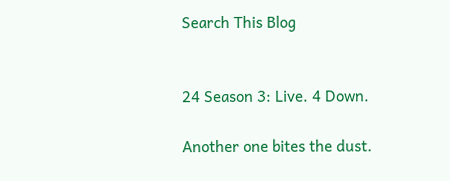Search This Blog


24 Season 3: Live. 4 Down.

Another one bites the dust.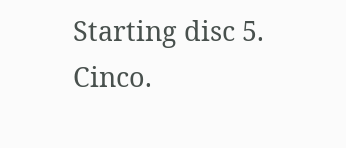Starting disc 5. Cinco.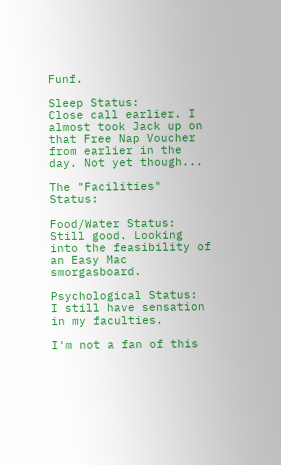Funf.

Sleep Status:
Close call earlier. I almost took Jack up on that Free Nap Voucher from earlier in the day. Not yet though...

The "Facilities" Status:

Food/Water Status:
Still good. Looking into the feasibility of an Easy Mac smorgasboard.

Psychological Status:
I still have sensation in my faculties.

I'm not a fan of this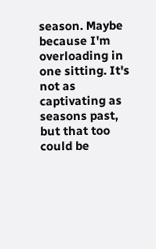season. Maybe because I'm overloading in one sitting. It's not as captivating as seasons past, but that too could be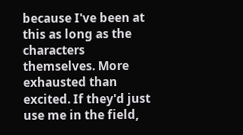because I've been at this as long as the characters themselves. More exhausted than excited. If they'd just use me in the field,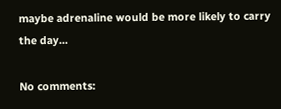maybe adrenaline would be more likely to carry the day...

No comments: